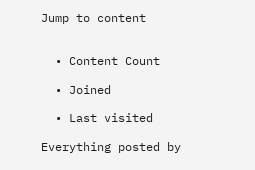Jump to content


  • Content Count

  • Joined

  • Last visited

Everything posted by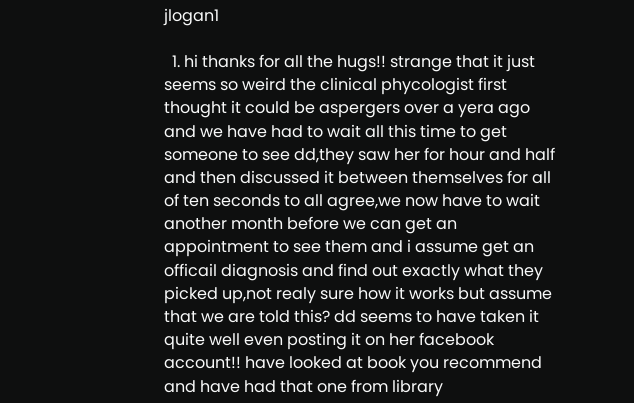jlogan1

  1. hi thanks for all the hugs!! strange that it just seems so weird the clinical phycologist first thought it could be aspergers over a yera ago and we have had to wait all this time to get someone to see dd,they saw her for hour and half and then discussed it between themselves for all of ten seconds to all agree,we now have to wait another month before we can get an appointment to see them and i assume get an officail diagnosis and find out exactly what they picked up,not realy sure how it works but assume that we are told this? dd seems to have taken it quite well even posting it on her facebook account!! have looked at book you recommend and have had that one from library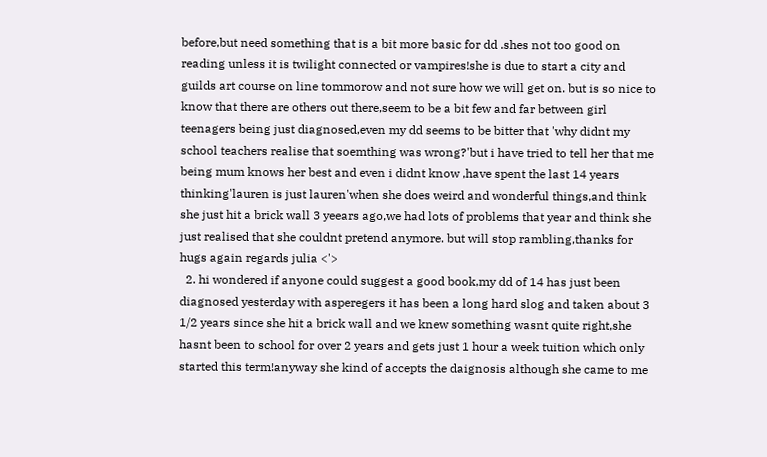before,but need something that is a bit more basic for dd .shes not too good on reading unless it is twilight connected or vampires!she is due to start a city and guilds art course on line tommorow and not sure how we will get on. but is so nice to know that there are others out there,seem to be a bit few and far between girl teenagers being just diagnosed,even my dd seems to be bitter that 'why didnt my school teachers realise that soemthing was wrong?'but i have tried to tell her that me being mum knows her best and even i didnt know ,have spent the last 14 years thinking'lauren is just lauren'when she does weird and wonderful things,and think she just hit a brick wall 3 yeears ago,we had lots of problems that year and think she just realised that she couldnt pretend anymore. but will stop rambling,thanks for hugs again regards julia <'>
  2. hi wondered if anyone could suggest a good book,my dd of 14 has just been diagnosed yesterday with asperegers it has been a long hard slog and taken about 3 1/2 years since she hit a brick wall and we knew something wasnt quite right,she hasnt been to school for over 2 years and gets just 1 hour a week tuition which only started this term!anyway she kind of accepts the daignosis although she came to me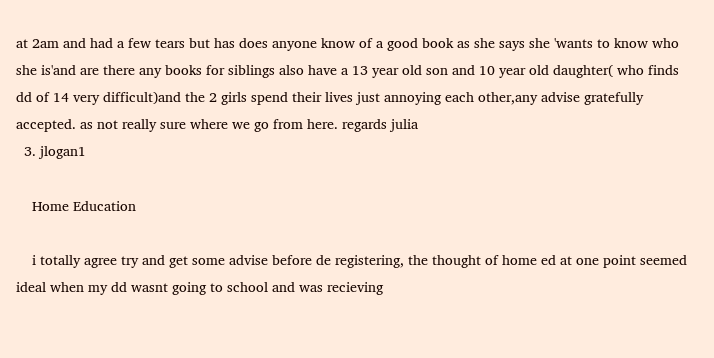at 2am and had a few tears but has does anyone know of a good book as she says she 'wants to know who she is'and are there any books for siblings also have a 13 year old son and 10 year old daughter( who finds dd of 14 very difficult)and the 2 girls spend their lives just annoying each other,any advise gratefully accepted. as not really sure where we go from here. regards julia
  3. jlogan1

    Home Education

    i totally agree try and get some advise before de registering, the thought of home ed at one point seemed ideal when my dd wasnt going to school and was recieving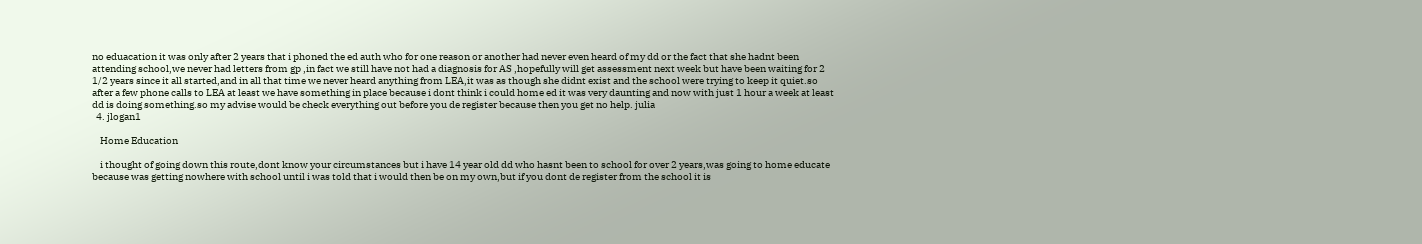no eduacation it was only after 2 years that i phoned the ed auth who for one reason or another had never even heard of my dd or the fact that she hadnt been attending school,we never had letters from gp ,in fact we still have not had a diagnosis for AS ,hopefully will get assessment next week but have been waiting for 2 1/2 years since it all started,and in all that time we never heard anything from LEA,it was as though she didnt exist and the school were trying to keep it quiet.so after a few phone calls to LEA at least we have something in place because i dont think i could home ed it was very daunting and now with just 1 hour a week at least dd is doing something.so my advise would be check everything out before you de register because then you get no help. julia
  4. jlogan1

    Home Education

    i thought of going down this route,dont know your circumstances but i have 14 year old dd who hasnt been to school for over 2 years,was going to home educate because was getting nowhere with school until i was told that i would then be on my own,but if you dont de register from the school it is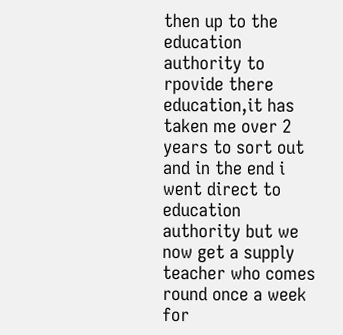then up to the education authority to rpovide there education,it has taken me over 2 years to sort out and in the end i went direct to education authority but we now get a supply teacher who comes round once a week for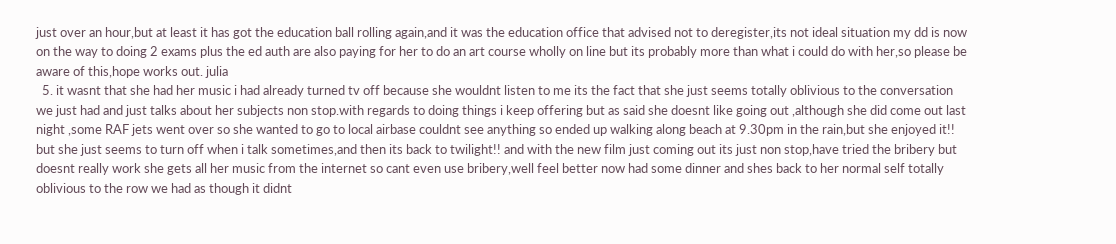just over an hour,but at least it has got the education ball rolling again,and it was the education office that advised not to deregister,its not ideal situation my dd is now on the way to doing 2 exams plus the ed auth are also paying for her to do an art course wholly on line but its probably more than what i could do with her,so please be aware of this,hope works out. julia
  5. it wasnt that she had her music i had already turned tv off because she wouldnt listen to me its the fact that she just seems totally oblivious to the conversation we just had and just talks about her subjects non stop.with regards to doing things i keep offering but as said she doesnt like going out ,although she did come out last night ,some RAF jets went over so she wanted to go to local airbase couldnt see anything so ended up walking along beach at 9.30pm in the rain,but she enjoyed it!! but she just seems to turn off when i talk sometimes,and then its back to twilight!! and with the new film just coming out its just non stop,have tried the bribery but doesnt really work she gets all her music from the internet so cant even use bribery,well feel better now had some dinner and shes back to her normal self totally oblivious to the row we had as though it didnt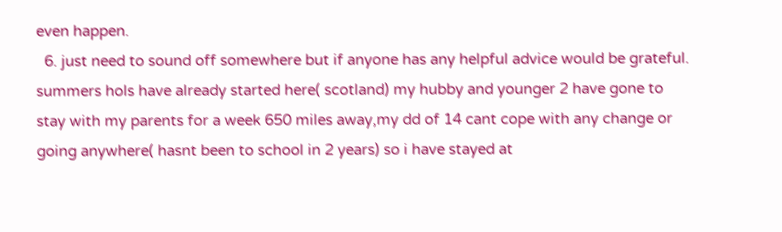even happen.
  6. just need to sound off somewhere but if anyone has any helpful advice would be grateful. summers hols have already started here( scotland) my hubby and younger 2 have gone to stay with my parents for a week 650 miles away,my dd of 14 cant cope with any change or going anywhere( hasnt been to school in 2 years) so i have stayed at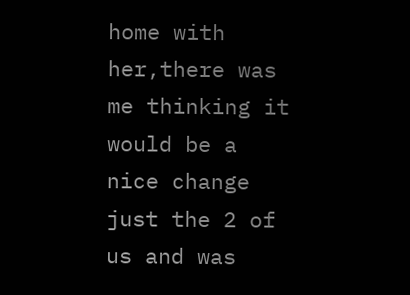home with her,there was me thinking it would be a nice change just the 2 of us and was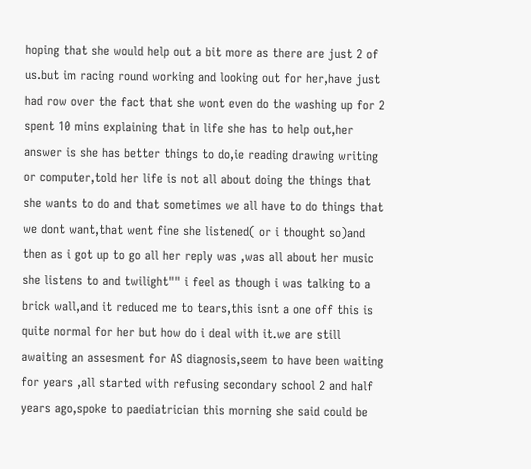hoping that she would help out a bit more as there are just 2 of us.but im racing round working and looking out for her,have just had row over the fact that she wont even do the washing up for 2 spent 10 mins explaining that in life she has to help out,her answer is she has better things to do,ie reading drawing writing or computer,told her life is not all about doing the things that she wants to do and that sometimes we all have to do things that we dont want,that went fine she listened( or i thought so)and then as i got up to go all her reply was ,was all about her music she listens to and twilight"" i feel as though i was talking to a brick wall,and it reduced me to tears,this isnt a one off this is quite normal for her but how do i deal with it.we are still awaiting an assesment for AS diagnosis,seem to have been waiting for years ,all started with refusing secondary school 2 and half years ago,spoke to paediatrician this morning she said could be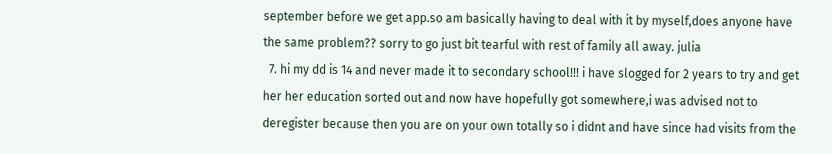september before we get app.so am basically having to deal with it by myself,does anyone have the same problem?? sorry to go just bit tearful with rest of family all away. julia
  7. hi my dd is 14 and never made it to secondary school!!! i have slogged for 2 years to try and get her her education sorted out and now have hopefully got somewhere,i was advised not to deregister because then you are on your own totally so i didnt and have since had visits from the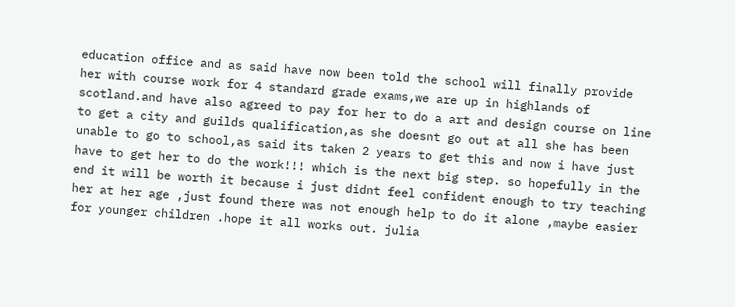education office and as said have now been told the school will finally provide her with course work for 4 standard grade exams,we are up in highlands of scotland.and have also agreed to pay for her to do a art and design course on line to get a city and guilds qualification,as she doesnt go out at all she has been unable to go to school,as said its taken 2 years to get this and now i have just have to get her to do the work!!! which is the next big step. so hopefully in the end it will be worth it because i just didnt feel confident enough to try teaching her at her age ,just found there was not enough help to do it alone ,maybe easier for younger children .hope it all works out. julia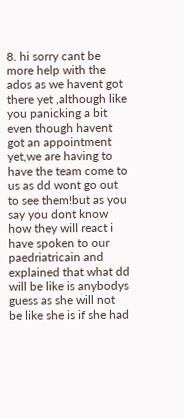8. hi sorry cant be more help with the ados as we havent got there yet ,although like you panicking a bit even though havent got an appointment yet,we are having to have the team come to us as dd wont go out to see them!but as you say you dont know how they will react i have spoken to our paedriatricain and explained that what dd will be like is anybodys guess as she will not be like she is if she had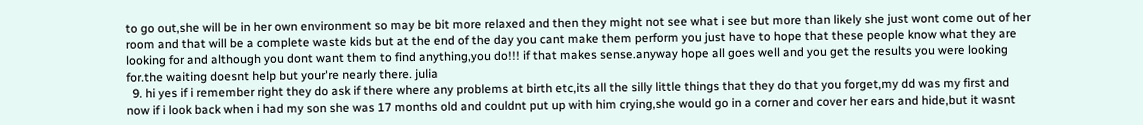to go out,she will be in her own environment so may be bit more relaxed and then they might not see what i see but more than likely she just wont come out of her room and that will be a complete waste kids but at the end of the day you cant make them perform you just have to hope that these people know what they are looking for and although you dont want them to find anything,you do!!! if that makes sense.anyway hope all goes well and you get the results you were looking for.the waiting doesnt help but your're nearly there. julia
  9. hi yes if i remember right they do ask if there where any problems at birth etc,its all the silly little things that they do that you forget,my dd was my first and now if i look back when i had my son she was 17 months old and couldnt put up with him crying,she would go in a corner and cover her ears and hide,but it wasnt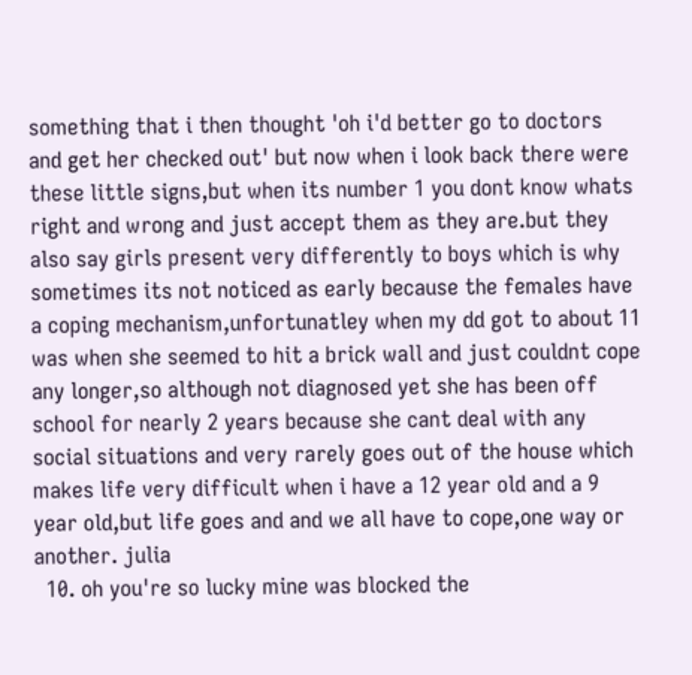something that i then thought 'oh i'd better go to doctors and get her checked out' but now when i look back there were these little signs,but when its number 1 you dont know whats right and wrong and just accept them as they are.but they also say girls present very differently to boys which is why sometimes its not noticed as early because the females have a coping mechanism,unfortunatley when my dd got to about 11 was when she seemed to hit a brick wall and just couldnt cope any longer,so although not diagnosed yet she has been off school for nearly 2 years because she cant deal with any social situations and very rarely goes out of the house which makes life very difficult when i have a 12 year old and a 9 year old,but life goes and and we all have to cope,one way or another. julia
  10. oh you're so lucky mine was blocked the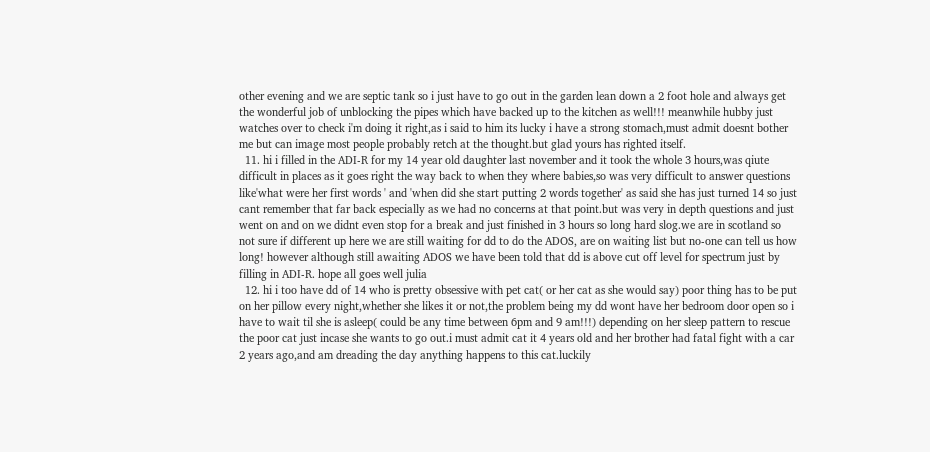other evening and we are septic tank so i just have to go out in the garden lean down a 2 foot hole and always get the wonderful job of unblocking the pipes which have backed up to the kitchen as well!!! meanwhile hubby just watches over to check i'm doing it right,as i said to him its lucky i have a strong stomach,must admit doesnt bother me but can image most people probably retch at the thought.but glad yours has righted itself.
  11. hi i filled in the ADI-R for my 14 year old daughter last november and it took the whole 3 hours,was qiute difficult in places as it goes right the way back to when they where babies,so was very difficult to answer questions like'what were her first words ' and 'when did she start putting 2 words together' as said she has just turned 14 so just cant remember that far back especially as we had no concerns at that point.but was very in depth questions and just went on and on we didnt even stop for a break and just finished in 3 hours so long hard slog.we are in scotland so not sure if different up here we are still waiting for dd to do the ADOS, are on waiting list but no-one can tell us how long! however although still awaiting ADOS we have been told that dd is above cut off level for spectrum just by filling in ADI-R. hope all goes well julia
  12. hi i too have dd of 14 who is pretty obsessive with pet cat( or her cat as she would say) poor thing has to be put on her pillow every night,whether she likes it or not,the problem being my dd wont have her bedroom door open so i have to wait til she is asleep( could be any time between 6pm and 9 am!!!) depending on her sleep pattern to rescue the poor cat just incase she wants to go out.i must admit cat it 4 years old and her brother had fatal fight with a car 2 years ago,and am dreading the day anything happens to this cat.luckily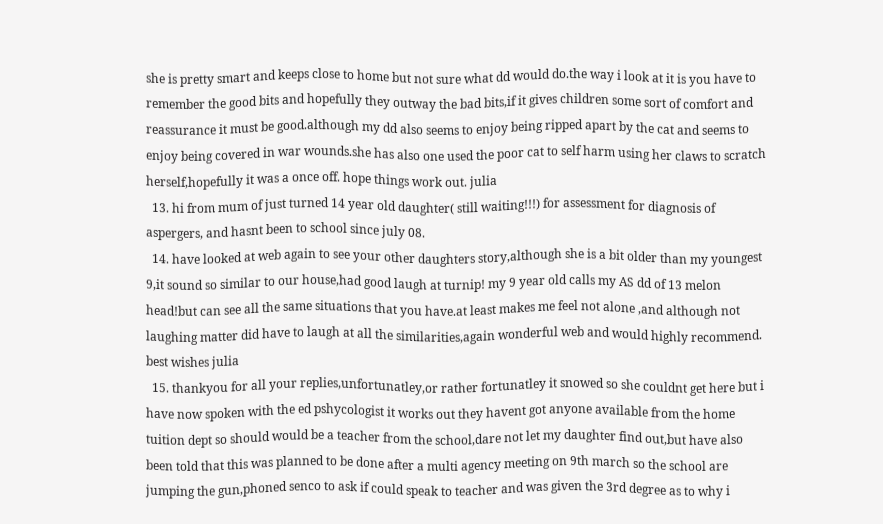she is pretty smart and keeps close to home but not sure what dd would do.the way i look at it is you have to remember the good bits and hopefully they outway the bad bits,if it gives children some sort of comfort and reassurance it must be good.although my dd also seems to enjoy being ripped apart by the cat and seems to enjoy being covered in war wounds.she has also one used the poor cat to self harm using her claws to scratch herself,hopefully it was a once off. hope things work out. julia
  13. hi from mum of just turned 14 year old daughter( still waiting!!!) for assessment for diagnosis of aspergers, and hasnt been to school since july 08.
  14. have looked at web again to see your other daughters story,although she is a bit older than my youngest 9,it sound so similar to our house,had good laugh at turnip! my 9 year old calls my AS dd of 13 melon head!but can see all the same situations that you have.at least makes me feel not alone ,and although not laughing matter did have to laugh at all the similarities,again wonderful web and would highly recommend. best wishes julia
  15. thankyou for all your replies,unfortunatley,or rather fortunatley it snowed so she couldnt get here but i have now spoken with the ed pshycologist it works out they havent got anyone available from the home tuition dept so should would be a teacher from the school,dare not let my daughter find out,but have also been told that this was planned to be done after a multi agency meeting on 9th march so the school are jumping the gun,phoned senco to ask if could speak to teacher and was given the 3rd degree as to why i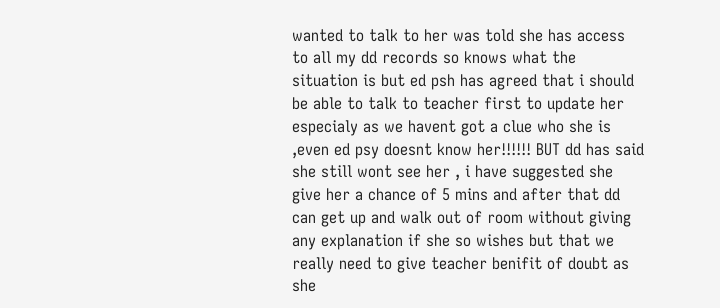wanted to talk to her was told she has access to all my dd records so knows what the situation is but ed psh has agreed that i should be able to talk to teacher first to update her especialy as we havent got a clue who she is ,even ed psy doesnt know her!!!!!! BUT dd has said she still wont see her , i have suggested she give her a chance of 5 mins and after that dd can get up and walk out of room without giving any explanation if she so wishes but that we really need to give teacher benifit of doubt as she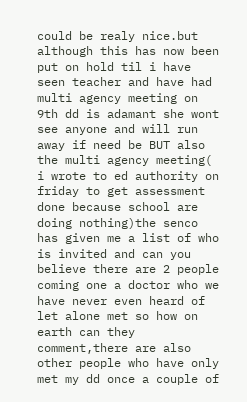could be realy nice.but although this has now been put on hold til i have seen teacher and have had multi agency meeting on 9th dd is adamant she wont see anyone and will run away if need be BUT also the multi agency meeting( i wrote to ed authority on friday to get assessment done because school are doing nothing)the senco has given me a list of who is invited and can you believe there are 2 people coming one a doctor who we have never even heard of let alone met so how on earth can they comment,there are also other people who have only met my dd once a couple of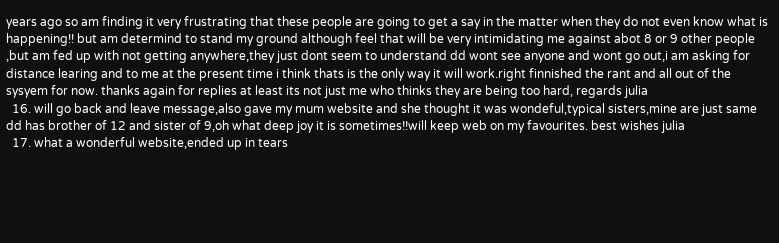years ago so am finding it very frustrating that these people are going to get a say in the matter when they do not even know what is happening!! but am determind to stand my ground although feel that will be very intimidating me against abot 8 or 9 other people ,but am fed up with not getting anywhere,they just dont seem to understand dd wont see anyone and wont go out,i am asking for distance learing and to me at the present time i think thats is the only way it will work.right finnished the rant and all out of the sysyem for now. thanks again for replies at least its not just me who thinks they are being too hard, regards julia
  16. will go back and leave message,also gave my mum website and she thought it was wondeful,typical sisters,mine are just same dd has brother of 12 and sister of 9,oh what deep joy it is sometimes!!will keep web on my favourites. best wishes julia
  17. what a wonderful website,ended up in tears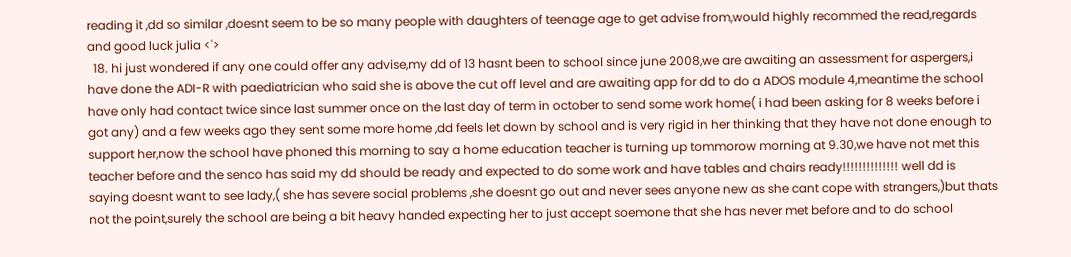reading it ,dd so similar ,doesnt seem to be so many people with daughters of teenage age to get advise from,would highly recommed the read,regards and good luck julia <'>
  18. hi just wondered if any one could offer any advise,my dd of 13 hasnt been to school since june 2008,we are awaiting an assessment for aspergers,i have done the ADI-R with paediatrician who said she is above the cut off level and are awaiting app for dd to do a ADOS module 4,meantime the school have only had contact twice since last summer once on the last day of term in october to send some work home( i had been asking for 8 weeks before i got any) and a few weeks ago they sent some more home ,dd feels let down by school and is very rigid in her thinking that they have not done enough to support her,now the school have phoned this morning to say a home education teacher is turning up tommorow morning at 9.30,we have not met this teacher before and the senco has said my dd should be ready and expected to do some work and have tables and chairs ready!!!!!!!!!!!!!! well dd is saying doesnt want to see lady,( she has severe social problems ,she doesnt go out and never sees anyone new as she cant cope with strangers,)but thats not the point,surely the school are being a bit heavy handed expecting her to just accept soemone that she has never met before and to do school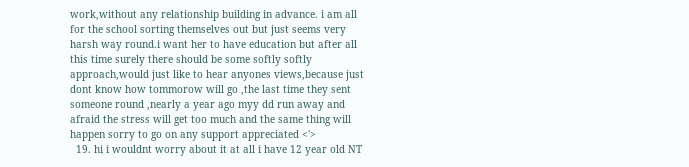work,without any relationship building in advance. i am all for the school sorting themselves out but just seems very harsh way round.i want her to have education but after all this time surely there should be some softly softly approach,would just like to hear anyones views,because just dont know how tommorow will go ,the last time they sent someone round ,nearly a year ago myy dd run away and afraid the stress will get too much and the same thing will happen sorry to go on any support appreciated <'>
  19. hi i wouldnt worry about it at all i have 12 year old NT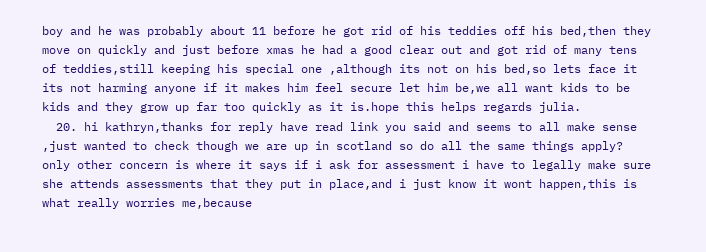boy and he was probably about 11 before he got rid of his teddies off his bed,then they move on quickly and just before xmas he had a good clear out and got rid of many tens of teddies,still keeping his special one ,although its not on his bed,so lets face it its not harming anyone if it makes him feel secure let him be,we all want kids to be kids and they grow up far too quickly as it is.hope this helps regards julia.
  20. hi kathryn,thanks for reply have read link you said and seems to all make sense ,just wanted to check though we are up in scotland so do all the same things apply? only other concern is where it says if i ask for assessment i have to legally make sure she attends assessments that they put in place,and i just know it wont happen,this is what really worries me,because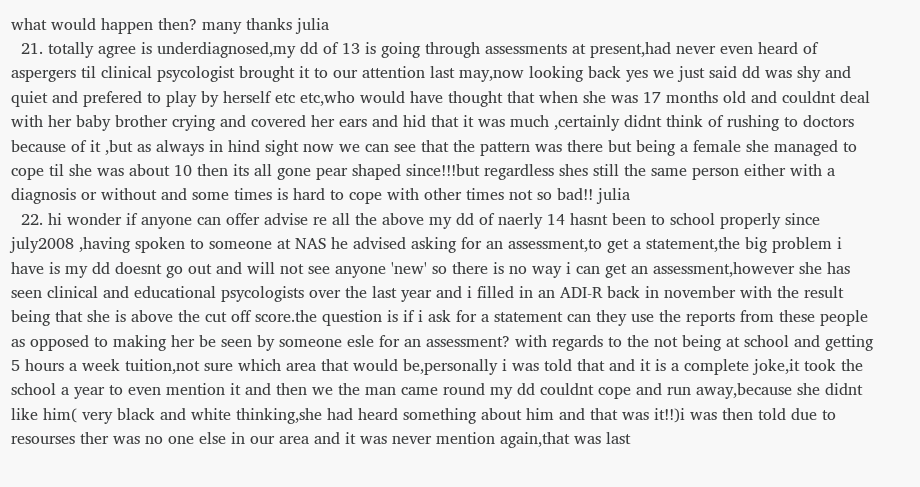what would happen then? many thanks julia
  21. totally agree is underdiagnosed,my dd of 13 is going through assessments at present,had never even heard of aspergers til clinical psycologist brought it to our attention last may,now looking back yes we just said dd was shy and quiet and prefered to play by herself etc etc,who would have thought that when she was 17 months old and couldnt deal with her baby brother crying and covered her ears and hid that it was much ,certainly didnt think of rushing to doctors because of it ,but as always in hind sight now we can see that the pattern was there but being a female she managed to cope til she was about 10 then its all gone pear shaped since!!!but regardless shes still the same person either with a diagnosis or without and some times is hard to cope with other times not so bad!! julia
  22. hi wonder if anyone can offer advise re all the above my dd of naerly 14 hasnt been to school properly since july2008 ,having spoken to someone at NAS he advised asking for an assessment,to get a statement,the big problem i have is my dd doesnt go out and will not see anyone 'new' so there is no way i can get an assessment,however she has seen clinical and educational psycologists over the last year and i filled in an ADI-R back in november with the result being that she is above the cut off score.the question is if i ask for a statement can they use the reports from these people as opposed to making her be seen by someone esle for an assessment? with regards to the not being at school and getting 5 hours a week tuition,not sure which area that would be,personally i was told that and it is a complete joke,it took the school a year to even mention it and then we the man came round my dd couldnt cope and run away,because she didnt like him( very black and white thinking,she had heard something about him and that was it!!)i was then told due to resourses ther was no one else in our area and it was never mention again,that was last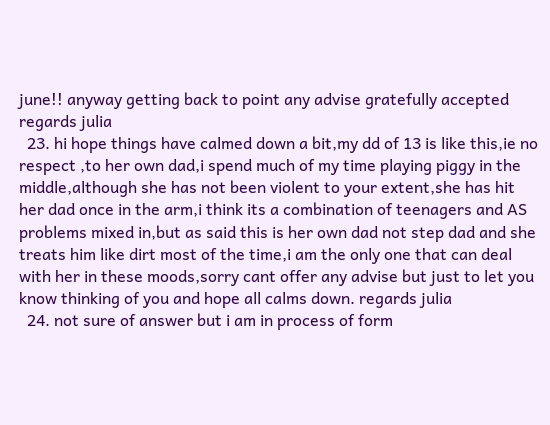june!! anyway getting back to point any advise gratefully accepted regards julia
  23. hi hope things have calmed down a bit,my dd of 13 is like this,ie no respect ,to her own dad,i spend much of my time playing piggy in the middle,although she has not been violent to your extent,she has hit her dad once in the arm,i think its a combination of teenagers and AS problems mixed in,but as said this is her own dad not step dad and she treats him like dirt most of the time,i am the only one that can deal with her in these moods,sorry cant offer any advise but just to let you know thinking of you and hope all calms down. regards julia
  24. not sure of answer but i am in process of form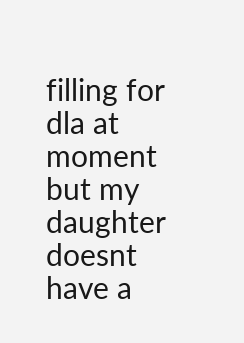filling for dla at moment but my daughter doesnt have a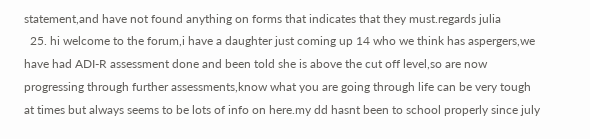statement,and have not found anything on forms that indicates that they must.regards julia
  25. hi welcome to the forum,i have a daughter just coming up 14 who we think has aspergers,we have had ADI-R assessment done and been told she is above the cut off level,so are now progressing through further assessments,know what you are going through life can be very tough at times but always seems to be lots of info on here.my dd hasnt been to school properly since july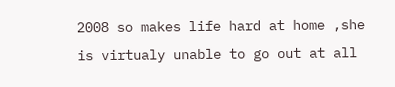2008 so makes life hard at home ,she is virtualy unable to go out at all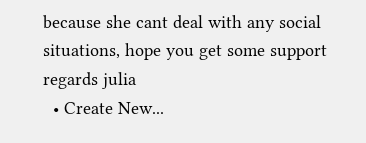because she cant deal with any social situations, hope you get some support regards julia
  • Create New...